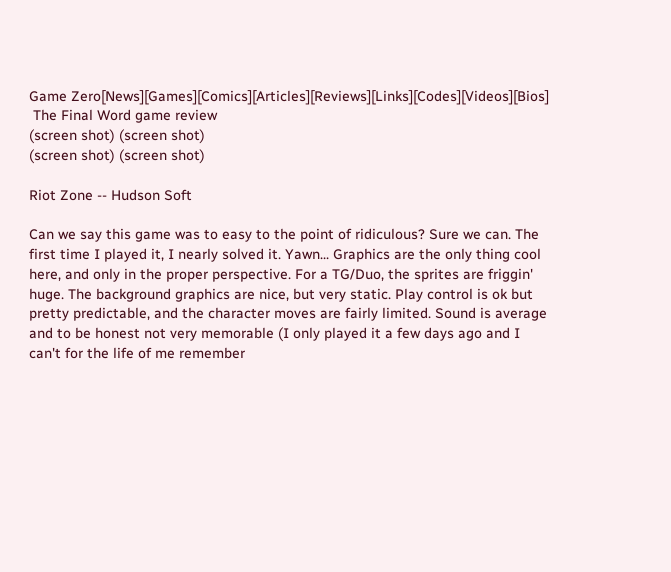Game Zero[News][Games][Comics][Articles][Reviews][Links][Codes][Videos][Bios]
 The Final Word game review
(screen shot) (screen shot)
(screen shot) (screen shot)

Riot Zone -- Hudson Soft

Can we say this game was to easy to the point of ridiculous? Sure we can. The first time I played it, I nearly solved it. Yawn... Graphics are the only thing cool here, and only in the proper perspective. For a TG/Duo, the sprites are friggin' huge. The background graphics are nice, but very static. Play control is ok but pretty predictable, and the character moves are fairly limited. Sound is average and to be honest not very memorable (I only played it a few days ago and I can't for the life of me remember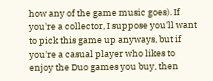how any of the game music goes). If you're a collector, I suppose you'll want to pick this game up anyways, but if you're a casual player who likes to enjoy the Duo games you buy, then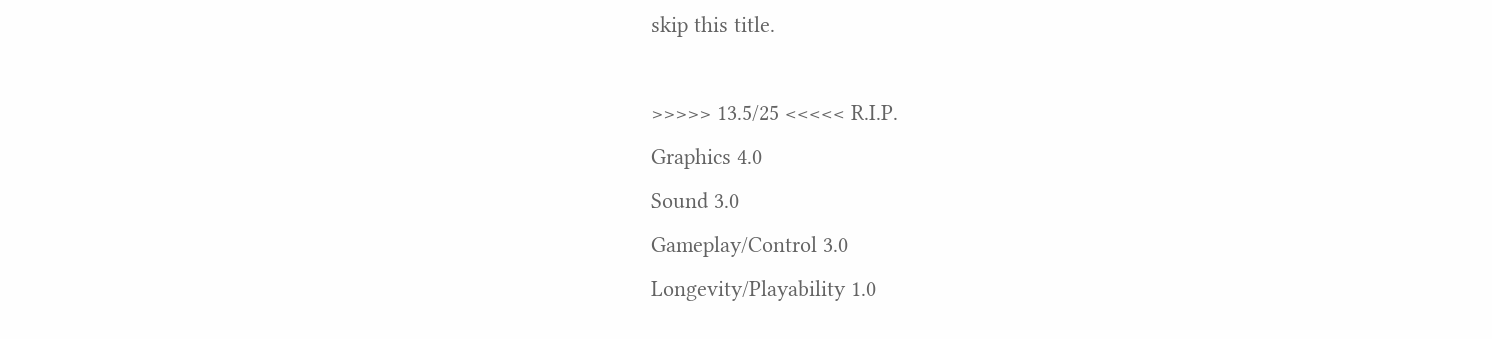skip this title.

>>>>> 13.5/25 <<<<< R.I.P.
Graphics 4.0
Sound 3.0
Gameplay/Control 3.0
Longevity/Playability 1.0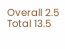Overall 2.5
Total 13.5